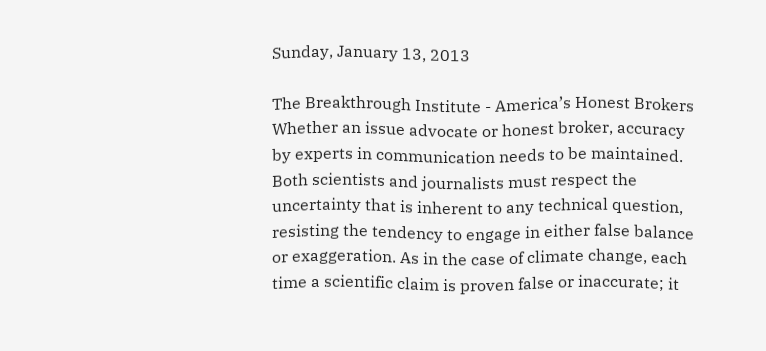Sunday, January 13, 2013

The Breakthrough Institute - America’s Honest Brokers
Whether an issue advocate or honest broker, accuracy by experts in communication needs to be maintained. Both scientists and journalists must respect the uncertainty that is inherent to any technical question, resisting the tendency to engage in either false balance or exaggeration. As in the case of climate change, each time a scientific claim is proven false or inaccurate; it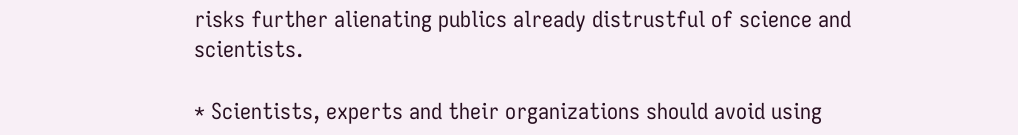risks further alienating publics already distrustful of science and scientists.

* Scientists, experts and their organizations should avoid using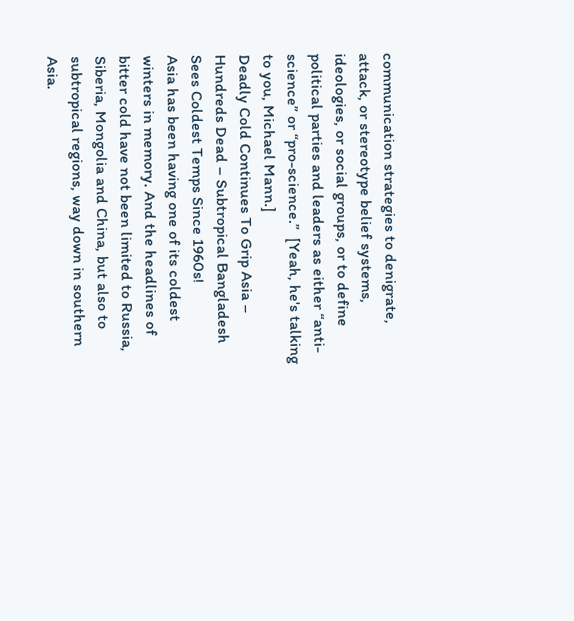communication strategies to denigrate, attack, or stereotype belief systems, ideologies, or social groups, or to define political parties and leaders as either “anti-science” or “pro-science.”  [Yeah, he's talking to you, Michael Mann.]
Deadly Cold Continues To Grip Asia – Hundreds Dead – Subtropical Bangladesh Sees Coldest Temps Since 1960s!
Asia has been having one of its coldest winters in memory. And the headlines of bitter cold have not been limited to Russia, Siberia, Mongolia and China, but also to subtropical regions, way down in southern Asia.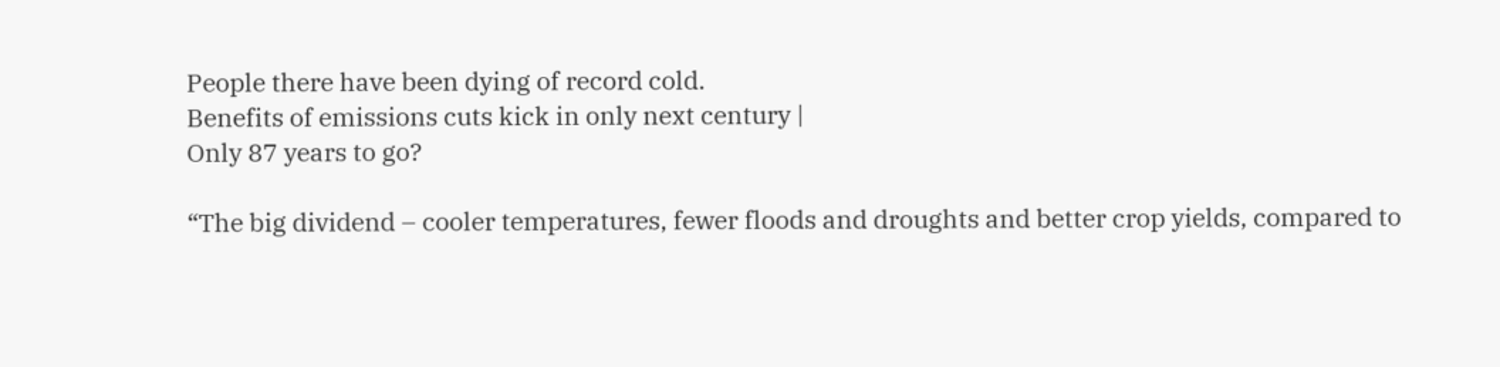People there have been dying of record cold.
Benefits of emissions cuts kick in only next century |
Only 87 years to go?

“The big dividend – cooler temperatures, fewer floods and droughts and better crop yields, compared to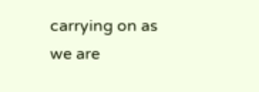carrying on as we are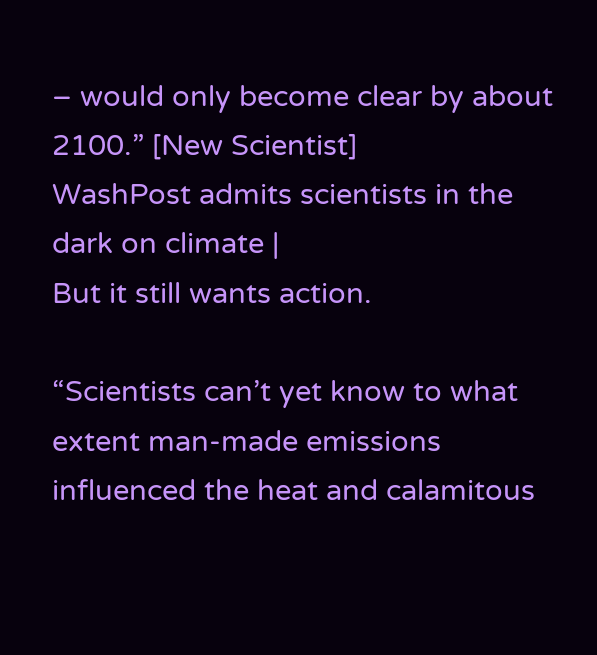– would only become clear by about 2100.” [New Scientist]
WashPost admits scientists in the dark on climate |
But it still wants action.

“Scientists can’t yet know to what extent man-made emissions influenced the heat and calamitous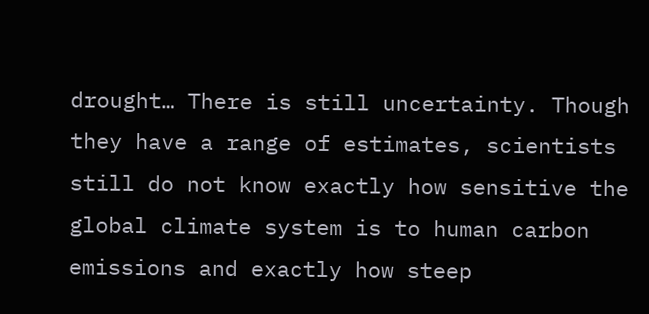drought… There is still uncertainty. Though they have a range of estimates, scientists still do not know exactly how sensitive the global climate system is to human carbon emissions and exactly how steep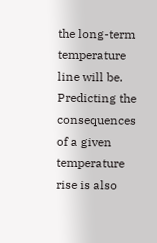the long-term temperature line will be. Predicting the consequences of a given temperature rise is also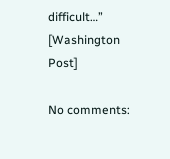difficult…” [Washington Post]

No comments: